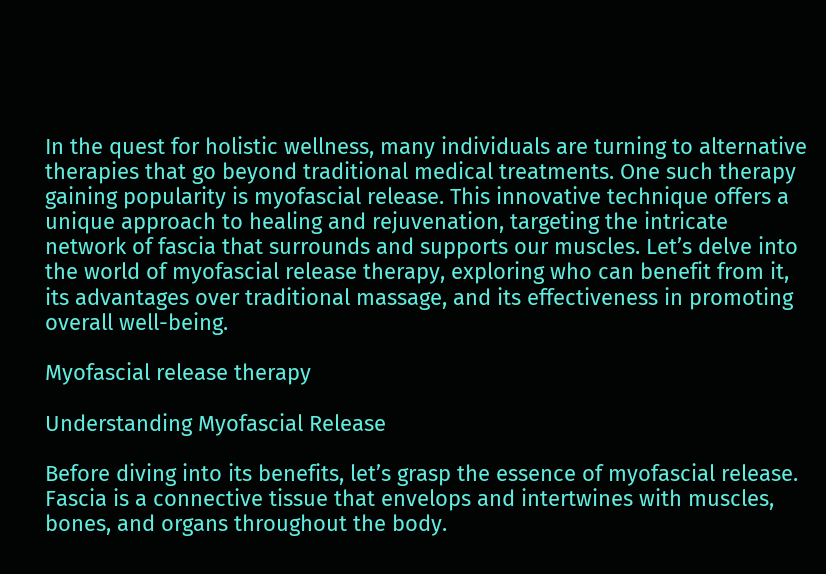In the quest for holistic wellness, many individuals are turning to alternative therapies that go beyond traditional medical treatments. One such therapy gaining popularity is myofascial release. This innovative technique offers a unique approach to healing and rejuvenation, targeting the intricate network of fascia that surrounds and supports our muscles. Let’s delve into the world of myofascial release therapy, exploring who can benefit from it, its advantages over traditional massage, and its effectiveness in promoting overall well-being.

Myofascial release therapy

Understanding Myofascial Release

Before diving into its benefits, let’s grasp the essence of myofascial release. Fascia is a connective tissue that envelops and intertwines with muscles, bones, and organs throughout the body.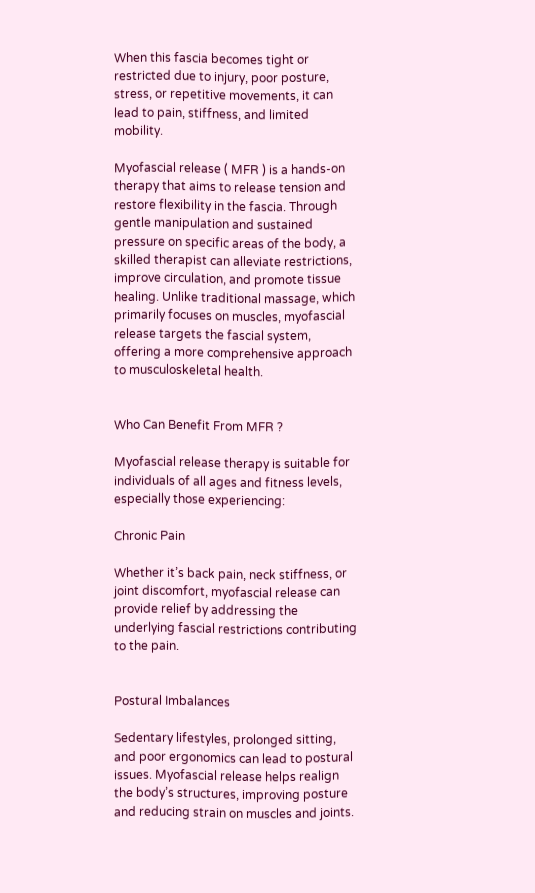When this fascia becomes tight or restricted due to injury, poor posture, stress, or repetitive movements, it can lead to pain, stiffness, and limited mobility.

Myofascial release ( MFR ) is a hands-on therapy that aims to release tension and restore flexibility in the fascia. Through gentle manipulation and sustained pressure on specific areas of the body, a skilled therapist can alleviate restrictions, improve circulation, and promote tissue healing. Unlike traditional massage, which primarily focuses on muscles, myofascial release targets the fascial system, offering a more comprehensive approach to musculoskeletal health.


Who Can Benefit From MFR ?

Myofascial release therapy is suitable for individuals of all ages and fitness levels, especially those experiencing:

Chronic Pain

Whether it’s back pain, neck stiffness, or joint discomfort, myofascial release can provide relief by addressing the underlying fascial restrictions contributing to the pain.


Postural Imbalances

Sedentary lifestyles, prolonged sitting, and poor ergonomics can lead to postural issues. Myofascial release helps realign the body’s structures, improving posture and reducing strain on muscles and joints.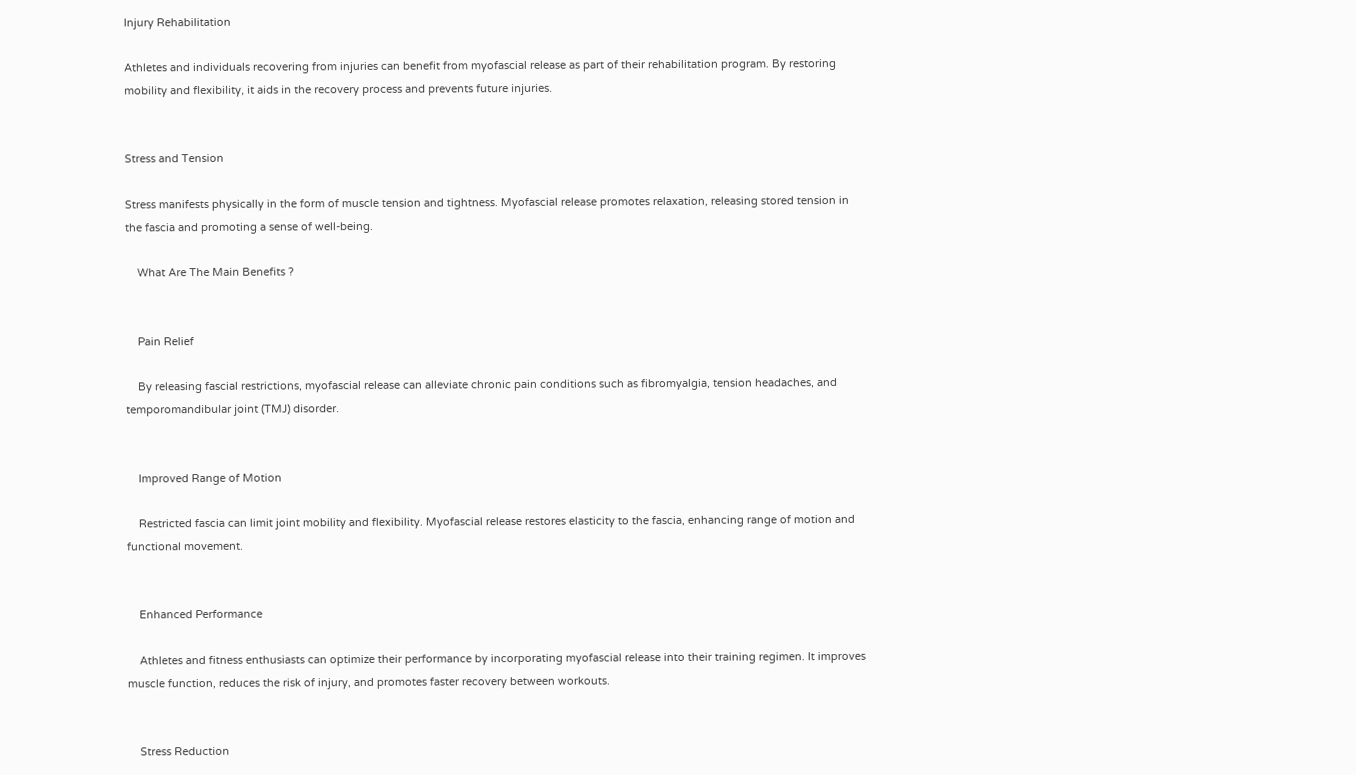Injury Rehabilitation

Athletes and individuals recovering from injuries can benefit from myofascial release as part of their rehabilitation program. By restoring mobility and flexibility, it aids in the recovery process and prevents future injuries.


Stress and Tension

Stress manifests physically in the form of muscle tension and tightness. Myofascial release promotes relaxation, releasing stored tension in the fascia and promoting a sense of well-being.

    What Are The Main Benefits ?


    Pain Relief

    By releasing fascial restrictions, myofascial release can alleviate chronic pain conditions such as fibromyalgia, tension headaches, and temporomandibular joint (TMJ) disorder.


    Improved Range of Motion

    Restricted fascia can limit joint mobility and flexibility. Myofascial release restores elasticity to the fascia, enhancing range of motion and functional movement.


    Enhanced Performance

    Athletes and fitness enthusiasts can optimize their performance by incorporating myofascial release into their training regimen. It improves muscle function, reduces the risk of injury, and promotes faster recovery between workouts.


    Stress Reduction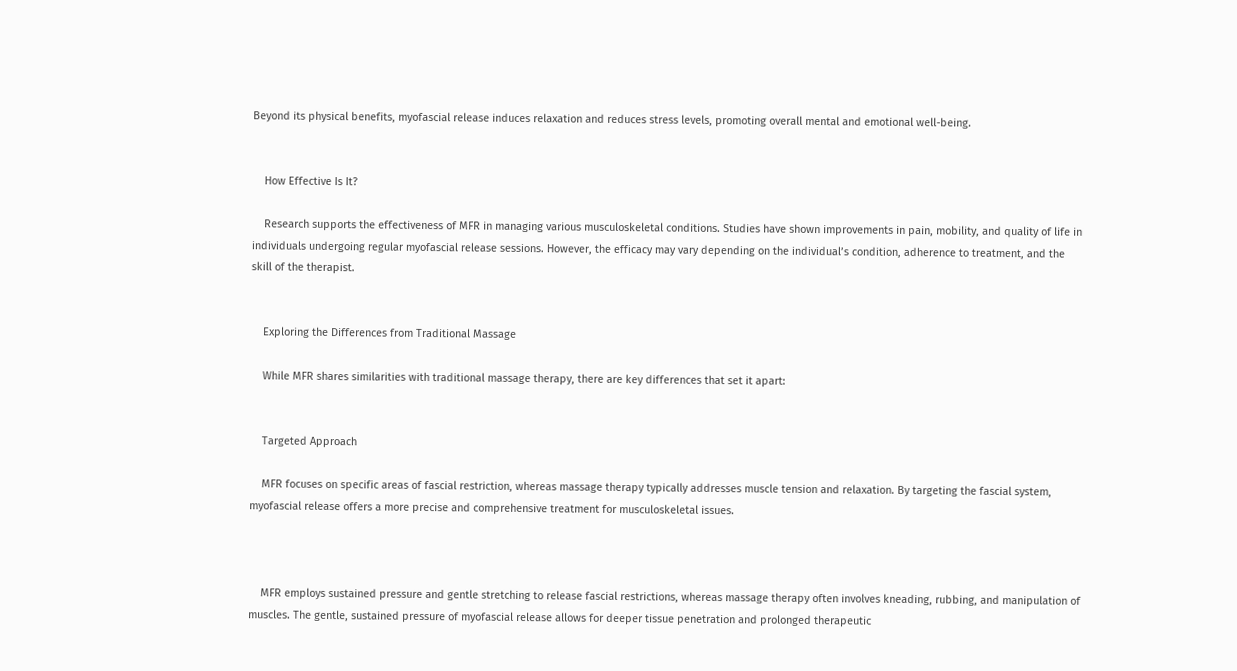Beyond its physical benefits, myofascial release induces relaxation and reduces stress levels, promoting overall mental and emotional well-being.


    How Effective Is It?

    Research supports the effectiveness of MFR in managing various musculoskeletal conditions. Studies have shown improvements in pain, mobility, and quality of life in individuals undergoing regular myofascial release sessions. However, the efficacy may vary depending on the individual’s condition, adherence to treatment, and the skill of the therapist.


    Exploring the Differences from Traditional Massage

    While MFR shares similarities with traditional massage therapy, there are key differences that set it apart:


    Targeted Approach

    MFR focuses on specific areas of fascial restriction, whereas massage therapy typically addresses muscle tension and relaxation. By targeting the fascial system, myofascial release offers a more precise and comprehensive treatment for musculoskeletal issues.



    MFR employs sustained pressure and gentle stretching to release fascial restrictions, whereas massage therapy often involves kneading, rubbing, and manipulation of muscles. The gentle, sustained pressure of myofascial release allows for deeper tissue penetration and prolonged therapeutic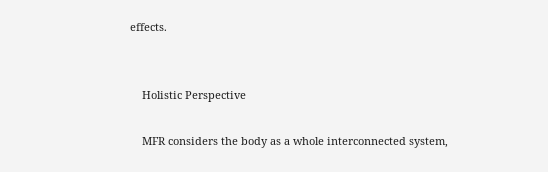effects.


    Holistic Perspective

    MFR considers the body as a whole interconnected system,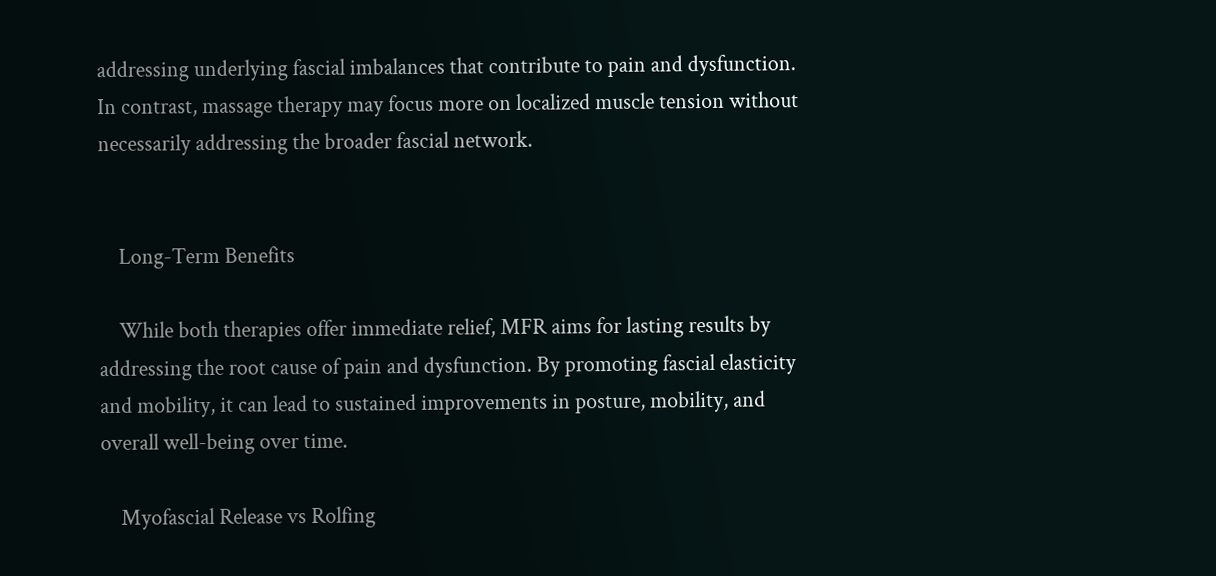addressing underlying fascial imbalances that contribute to pain and dysfunction. In contrast, massage therapy may focus more on localized muscle tension without necessarily addressing the broader fascial network.


    Long-Term Benefits

    While both therapies offer immediate relief, MFR aims for lasting results by addressing the root cause of pain and dysfunction. By promoting fascial elasticity and mobility, it can lead to sustained improvements in posture, mobility, and overall well-being over time.

    Myofascial Release vs Rolfing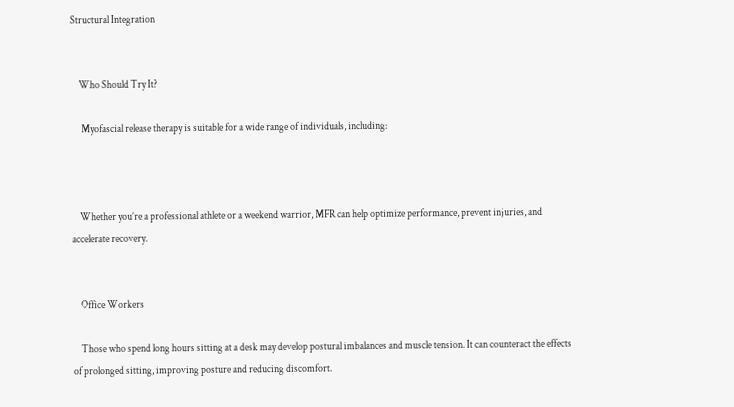Structural Integration


    Who Should Try It?

     Myofascial release therapy is suitable for a wide range of individuals, including:



    Whether you’re a professional athlete or a weekend warrior, MFR can help optimize performance, prevent injuries, and accelerate recovery.


    Office Workers

    Those who spend long hours sitting at a desk may develop postural imbalances and muscle tension. It can counteract the effects of prolonged sitting, improving posture and reducing discomfort.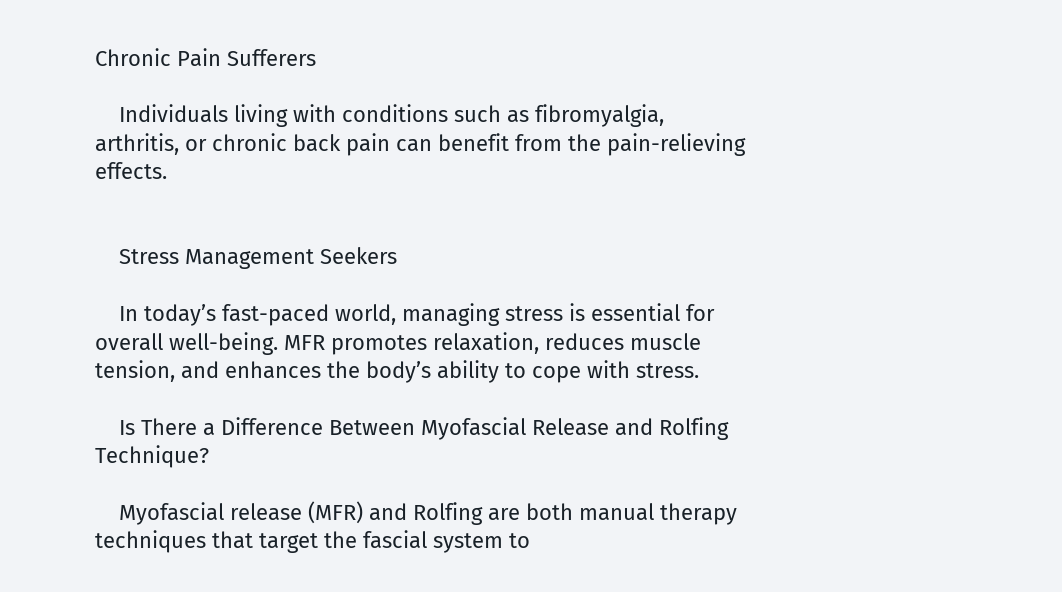Chronic Pain Sufferers

    Individuals living with conditions such as fibromyalgia, arthritis, or chronic back pain can benefit from the pain-relieving effects.


    Stress Management Seekers

    In today’s fast-paced world, managing stress is essential for overall well-being. MFR promotes relaxation, reduces muscle tension, and enhances the body’s ability to cope with stress.

    Is There a Difference Between Myofascial Release and Rolfing Technique?

    Myofascial release (MFR) and Rolfing are both manual therapy techniques that target the fascial system to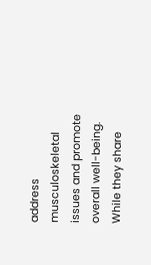address musculoskeletal issues and promote overall well-being. While they share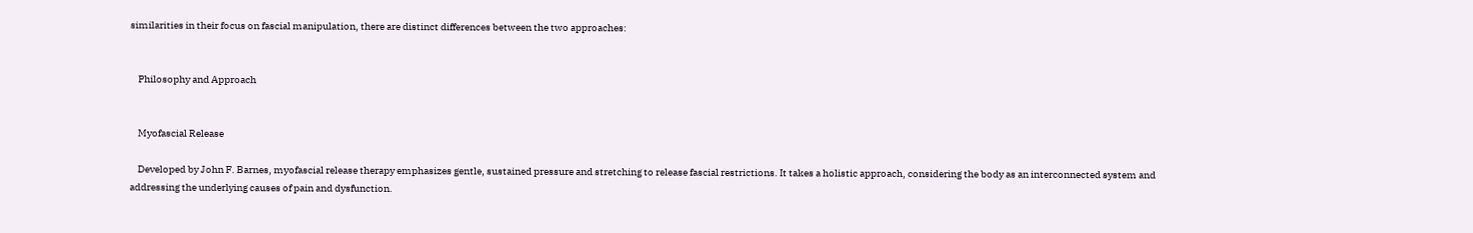similarities in their focus on fascial manipulation, there are distinct differences between the two approaches:


    Philosophy and Approach


    Myofascial Release

    Developed by John F. Barnes, myofascial release therapy emphasizes gentle, sustained pressure and stretching to release fascial restrictions. It takes a holistic approach, considering the body as an interconnected system and addressing the underlying causes of pain and dysfunction.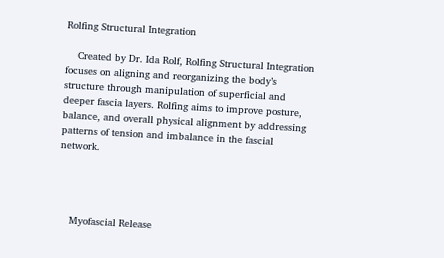Rolfing Structural Integration

    Created by Dr. Ida Rolf, Rolfing Structural Integration focuses on aligning and reorganizing the body’s structure through manipulation of superficial and deeper fascia layers. Rolfing aims to improve posture, balance, and overall physical alignment by addressing patterns of tension and imbalance in the fascial network.




    Myofascial Release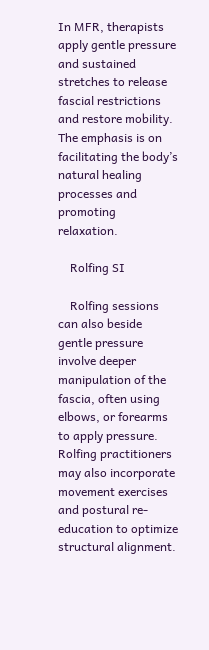In MFR, therapists apply gentle pressure and sustained stretches to release fascial restrictions and restore mobility. The emphasis is on facilitating the body’s natural healing processes and promoting relaxation.

    Rolfing SI

    Rolfing sessions can also beside gentle pressure involve deeper manipulation of the fascia, often using elbows, or forearms to apply pressure. Rolfing practitioners may also incorporate movement exercises and postural re-education to optimize structural alignment.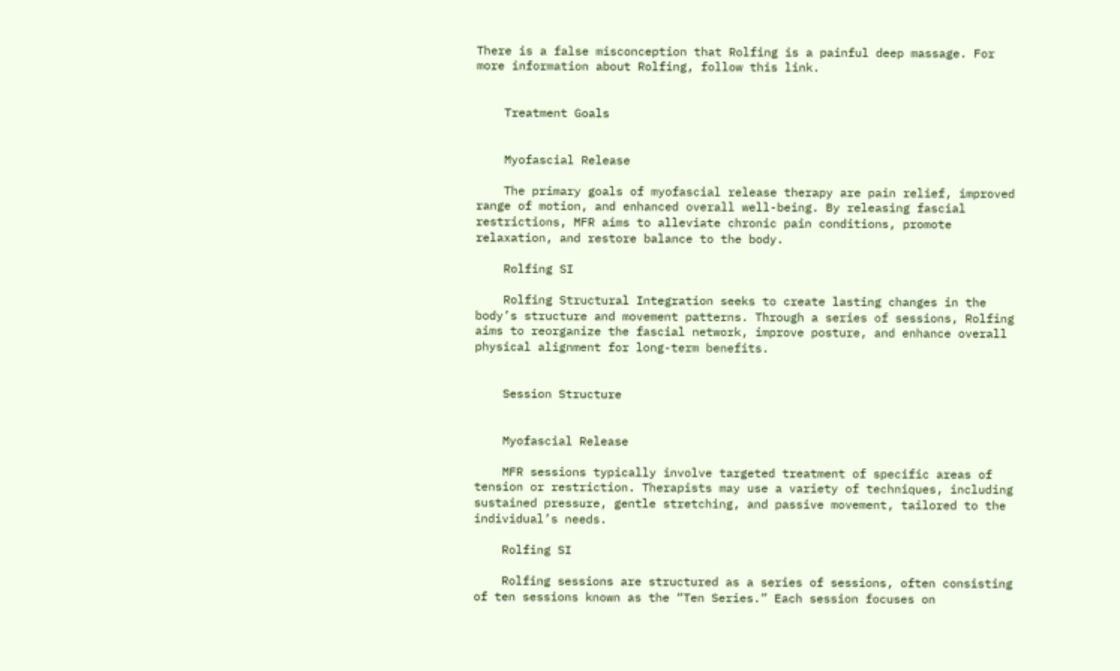There is a false misconception that Rolfing is a painful deep massage. For more information about Rolfing, follow this link.


    Treatment Goals


    Myofascial Release

    The primary goals of myofascial release therapy are pain relief, improved range of motion, and enhanced overall well-being. By releasing fascial restrictions, MFR aims to alleviate chronic pain conditions, promote relaxation, and restore balance to the body.

    Rolfing SI

    Rolfing Structural Integration seeks to create lasting changes in the body’s structure and movement patterns. Through a series of sessions, Rolfing aims to reorganize the fascial network, improve posture, and enhance overall physical alignment for long-term benefits.


    Session Structure


    Myofascial Release

    MFR sessions typically involve targeted treatment of specific areas of tension or restriction. Therapists may use a variety of techniques, including sustained pressure, gentle stretching, and passive movement, tailored to the individual’s needs.

    Rolfing SI

    Rolfing sessions are structured as a series of sessions, often consisting of ten sessions known as the “Ten Series.” Each session focuses on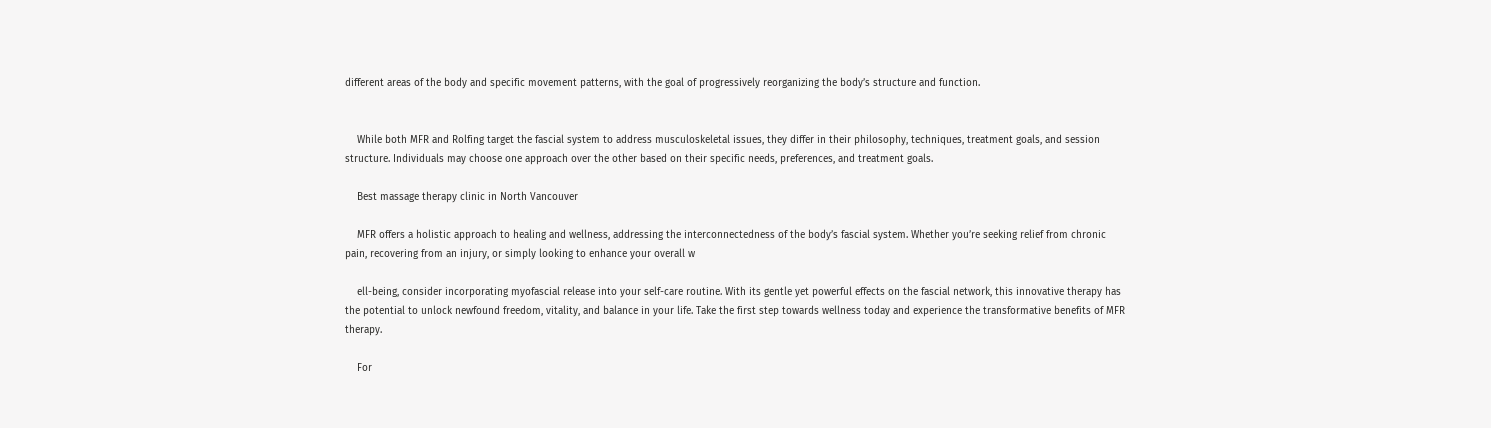different areas of the body and specific movement patterns, with the goal of progressively reorganizing the body’s structure and function.


    While both MFR and Rolfing target the fascial system to address musculoskeletal issues, they differ in their philosophy, techniques, treatment goals, and session structure. Individuals may choose one approach over the other based on their specific needs, preferences, and treatment goals.

    Best massage therapy clinic in North Vancouver

    MFR offers a holistic approach to healing and wellness, addressing the interconnectedness of the body’s fascial system. Whether you’re seeking relief from chronic pain, recovering from an injury, or simply looking to enhance your overall w

    ell-being, consider incorporating myofascial release into your self-care routine. With its gentle yet powerful effects on the fascial network, this innovative therapy has the potential to unlock newfound freedom, vitality, and balance in your life. Take the first step towards wellness today and experience the transformative benefits of MFR therapy.

    For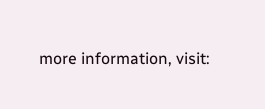more information, visit: